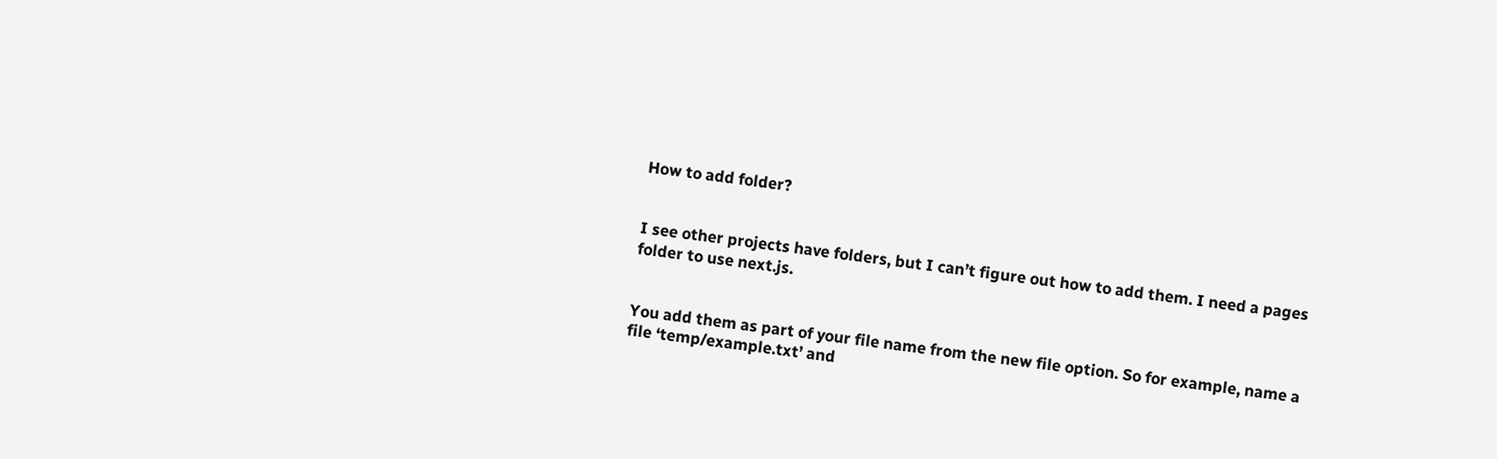How to add folder?


I see other projects have folders, but I can’t figure out how to add them. I need a pages folder to use next.js.


You add them as part of your file name from the new file option. So for example, name a file ‘temp/example.txt’ and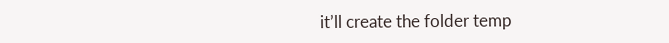it’ll create the folder temp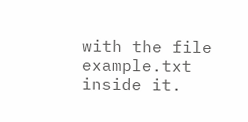with the file example.txt inside it.